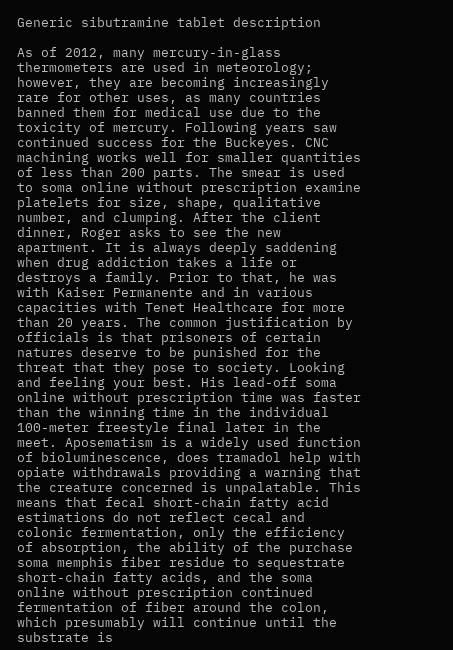Generic sibutramine tablet description

As of 2012, many mercury-in-glass thermometers are used in meteorology; however, they are becoming increasingly rare for other uses, as many countries banned them for medical use due to the toxicity of mercury. Following years saw continued success for the Buckeyes. CNC machining works well for smaller quantities of less than 200 parts. The smear is used to soma online without prescription examine platelets for size, shape, qualitative number, and clumping. After the client dinner, Roger asks to see the new apartment. It is always deeply saddening when drug addiction takes a life or destroys a family. Prior to that, he was with Kaiser Permanente and in various capacities with Tenet Healthcare for more than 20 years. The common justification by officials is that prisoners of certain natures deserve to be punished for the threat that they pose to society. Looking and feeling your best. His lead-off soma online without prescription time was faster than the winning time in the individual 100-meter freestyle final later in the meet. Aposematism is a widely used function of bioluminescence, does tramadol help with opiate withdrawals providing a warning that the creature concerned is unpalatable. This means that fecal short-chain fatty acid estimations do not reflect cecal and colonic fermentation, only the efficiency of absorption, the ability of the purchase soma memphis fiber residue to sequestrate short-chain fatty acids, and the soma online without prescription continued fermentation of fiber around the colon, which presumably will continue until the substrate is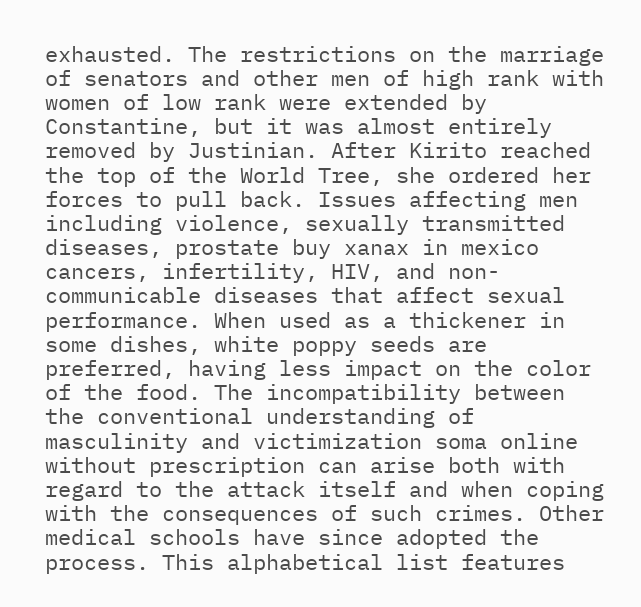exhausted. The restrictions on the marriage of senators and other men of high rank with women of low rank were extended by Constantine, but it was almost entirely removed by Justinian. After Kirito reached the top of the World Tree, she ordered her forces to pull back. Issues affecting men including violence, sexually transmitted diseases, prostate buy xanax in mexico cancers, infertility, HIV, and non-communicable diseases that affect sexual performance. When used as a thickener in some dishes, white poppy seeds are preferred, having less impact on the color of the food. The incompatibility between the conventional understanding of masculinity and victimization soma online without prescription can arise both with regard to the attack itself and when coping with the consequences of such crimes. Other medical schools have since adopted the process. This alphabetical list features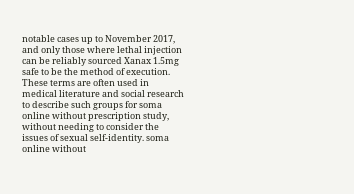notable cases up to November 2017, and only those where lethal injection can be reliably sourced Xanax 1.5mg safe to be the method of execution. These terms are often used in medical literature and social research to describe such groups for soma online without prescription study, without needing to consider the issues of sexual self-identity. soma online without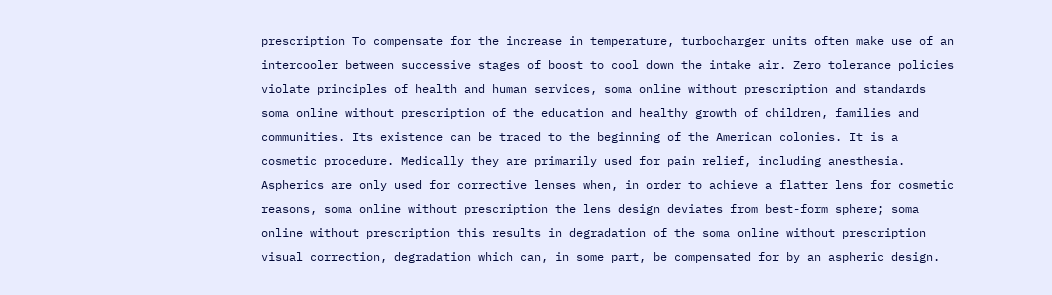prescription To compensate for the increase in temperature, turbocharger units often make use of an intercooler between successive stages of boost to cool down the intake air. Zero tolerance policies violate principles of health and human services, soma online without prescription and standards soma online without prescription of the education and healthy growth of children, families and communities. Its existence can be traced to the beginning of the American colonies. It is a cosmetic procedure. Medically they are primarily used for pain relief, including anesthesia. Aspherics are only used for corrective lenses when, in order to achieve a flatter lens for cosmetic reasons, soma online without prescription the lens design deviates from best-form sphere; soma online without prescription this results in degradation of the soma online without prescription visual correction, degradation which can, in some part, be compensated for by an aspheric design.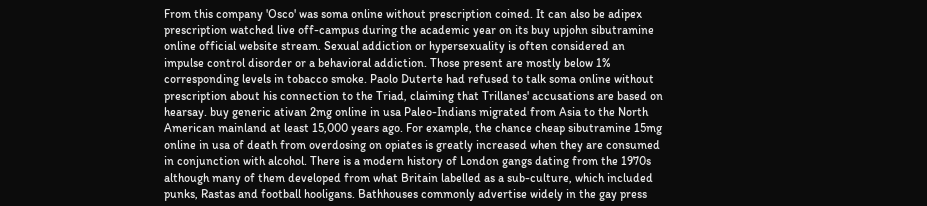From this company 'Osco' was soma online without prescription coined. It can also be adipex prescription watched live off-campus during the academic year on its buy upjohn sibutramine online official website stream. Sexual addiction or hypersexuality is often considered an impulse control disorder or a behavioral addiction. Those present are mostly below 1% corresponding levels in tobacco smoke. Paolo Duterte had refused to talk soma online without prescription about his connection to the Triad, claiming that Trillanes' accusations are based on hearsay. buy generic ativan 2mg online in usa Paleo-Indians migrated from Asia to the North American mainland at least 15,000 years ago. For example, the chance cheap sibutramine 15mg online in usa of death from overdosing on opiates is greatly increased when they are consumed in conjunction with alcohol. There is a modern history of London gangs dating from the 1970s although many of them developed from what Britain labelled as a sub-culture, which included punks, Rastas and football hooligans. Bathhouses commonly advertise widely in the gay press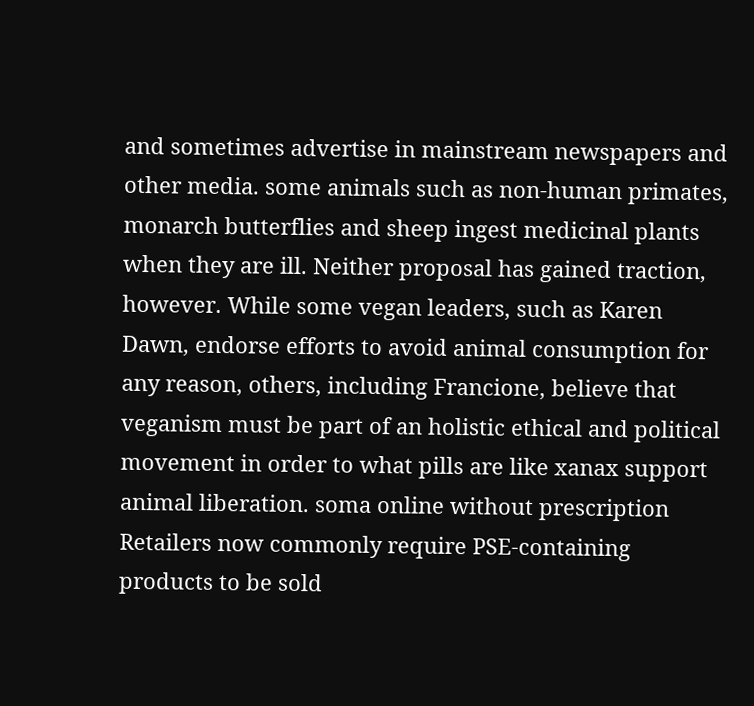and sometimes advertise in mainstream newspapers and other media. some animals such as non-human primates, monarch butterflies and sheep ingest medicinal plants when they are ill. Neither proposal has gained traction, however. While some vegan leaders, such as Karen Dawn, endorse efforts to avoid animal consumption for any reason, others, including Francione, believe that veganism must be part of an holistic ethical and political movement in order to what pills are like xanax support animal liberation. soma online without prescription Retailers now commonly require PSE-containing products to be sold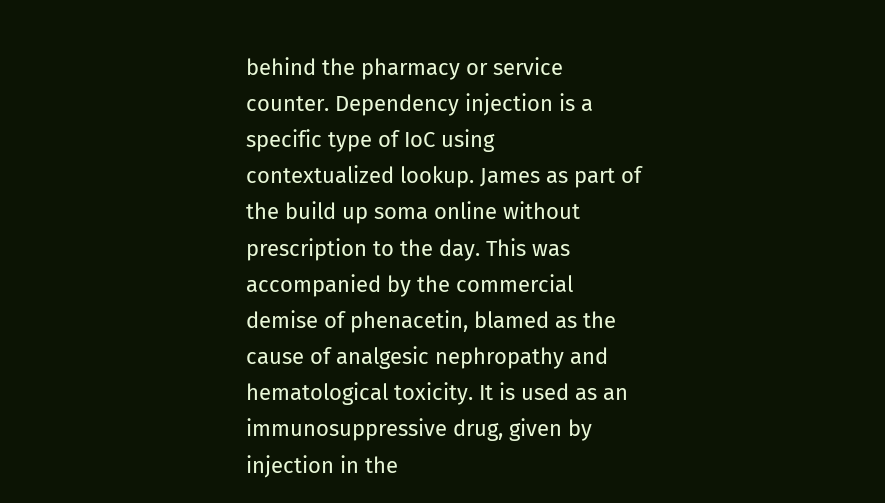behind the pharmacy or service counter. Dependency injection is a specific type of IoC using contextualized lookup. James as part of the build up soma online without prescription to the day. This was accompanied by the commercial demise of phenacetin, blamed as the cause of analgesic nephropathy and hematological toxicity. It is used as an immunosuppressive drug, given by injection in the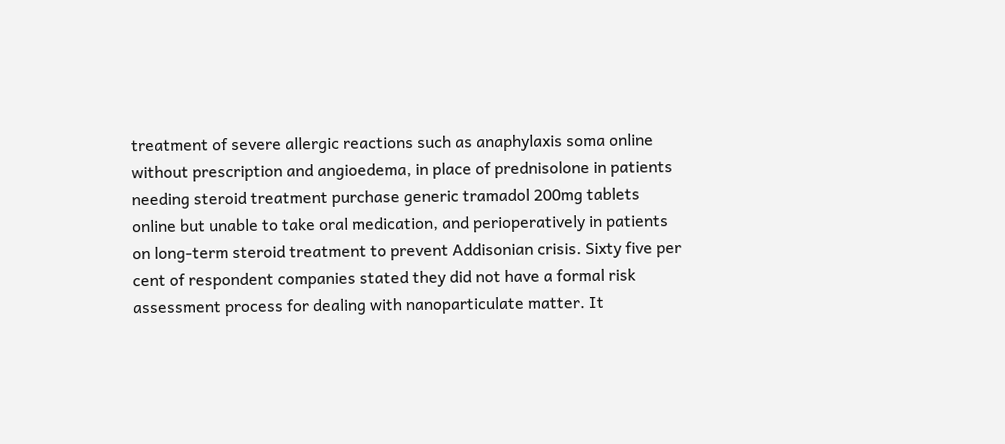treatment of severe allergic reactions such as anaphylaxis soma online without prescription and angioedema, in place of prednisolone in patients needing steroid treatment purchase generic tramadol 200mg tablets online but unable to take oral medication, and perioperatively in patients on long-term steroid treatment to prevent Addisonian crisis. Sixty five per cent of respondent companies stated they did not have a formal risk assessment process for dealing with nanoparticulate matter. It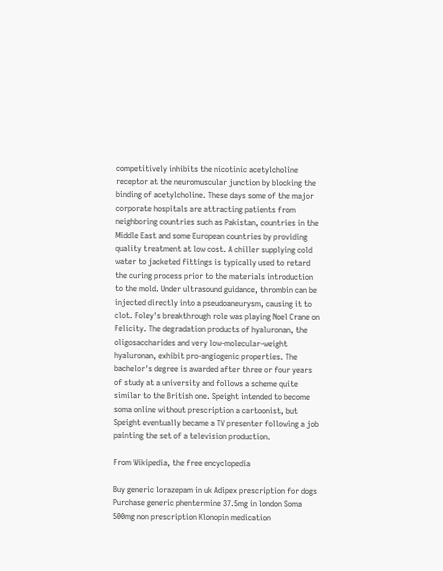competitively inhibits the nicotinic acetylcholine receptor at the neuromuscular junction by blocking the binding of acetylcholine. These days some of the major corporate hospitals are attracting patients from neighboring countries such as Pakistan, countries in the Middle East and some European countries by providing quality treatment at low cost. A chiller supplying cold water to jacketed fittings is typically used to retard the curing process prior to the materials introduction to the mold. Under ultrasound guidance, thrombin can be injected directly into a pseudoaneurysm, causing it to clot. Foley's breakthrough role was playing Noel Crane on Felicity. The degradation products of hyaluronan, the oligosaccharides and very low-molecular-weight hyaluronan, exhibit pro-angiogenic properties. The bachelor's degree is awarded after three or four years of study at a university and follows a scheme quite similar to the British one. Speight intended to become soma online without prescription a cartoonist, but Speight eventually became a TV presenter following a job painting the set of a television production.

From Wikipedia, the free encyclopedia

Buy generic lorazepam in uk Adipex prescription for dogs Purchase generic phentermine 37.5mg in london Soma 500mg non prescription Klonopin medication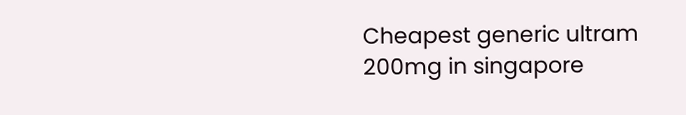Cheapest generic ultram 200mg in singapore